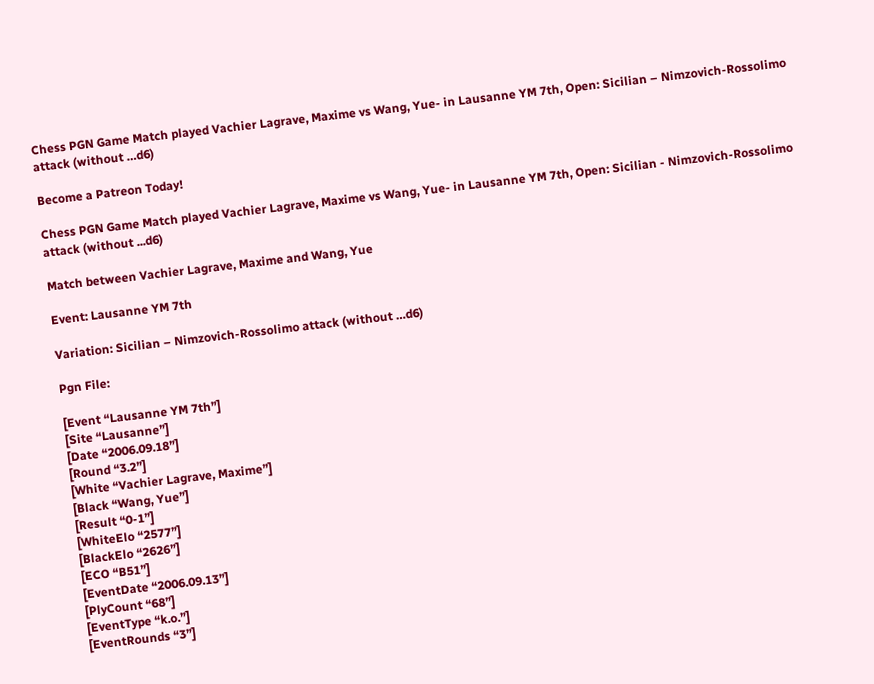Chess PGN Game Match played Vachier Lagrave, Maxime vs Wang, Yue- in Lausanne YM 7th, Open: Sicilian – Nimzovich-Rossolimo attack (without …d6)

Become a Patreon Today!

Chess PGN Game Match played Vachier Lagrave, Maxime vs Wang, Yue- in Lausanne YM 7th, Open: Sicilian - Nimzovich-Rossolimo attack (without ...d6)

Match between Vachier Lagrave, Maxime and Wang, Yue

Event: Lausanne YM 7th

Variation: Sicilian – Nimzovich-Rossolimo attack (without …d6)

Pgn File:

[Event “Lausanne YM 7th”]
[Site “Lausanne”]
[Date “2006.09.18”]
[Round “3.2”]
[White “Vachier Lagrave, Maxime”]
[Black “Wang, Yue”]
[Result “0-1”]
[WhiteElo “2577”]
[BlackElo “2626”]
[ECO “B51”]
[EventDate “2006.09.13”]
[PlyCount “68”]
[EventType “k.o.”]
[EventRounds “3”]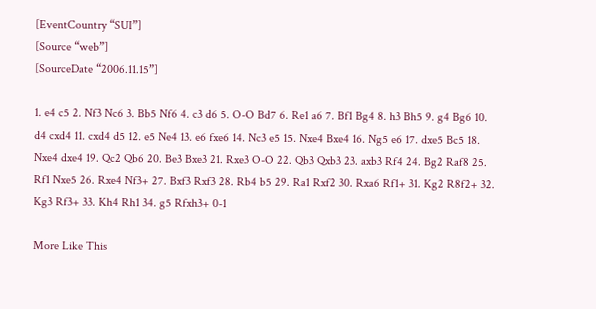[EventCountry “SUI”]
[Source “web”]
[SourceDate “2006.11.15”]

1. e4 c5 2. Nf3 Nc6 3. Bb5 Nf6 4. c3 d6 5. O-O Bd7 6. Re1 a6 7. Bf1 Bg4 8. h3 Bh5 9. g4 Bg6 10. d4 cxd4 11. cxd4 d5 12. e5 Ne4 13. e6 fxe6 14. Nc3 e5 15. Nxe4 Bxe4 16. Ng5 e6 17. dxe5 Bc5 18. Nxe4 dxe4 19. Qc2 Qb6 20. Be3 Bxe3 21. Rxe3 O-O 22. Qb3 Qxb3 23. axb3 Rf4 24. Bg2 Raf8 25. Rf1 Nxe5 26. Rxe4 Nf3+ 27. Bxf3 Rxf3 28. Rb4 b5 29. Ra1 Rxf2 30. Rxa6 Rf1+ 31. Kg2 R8f2+ 32. Kg3 Rf3+ 33. Kh4 Rh1 34. g5 Rfxh3+ 0-1

More Like This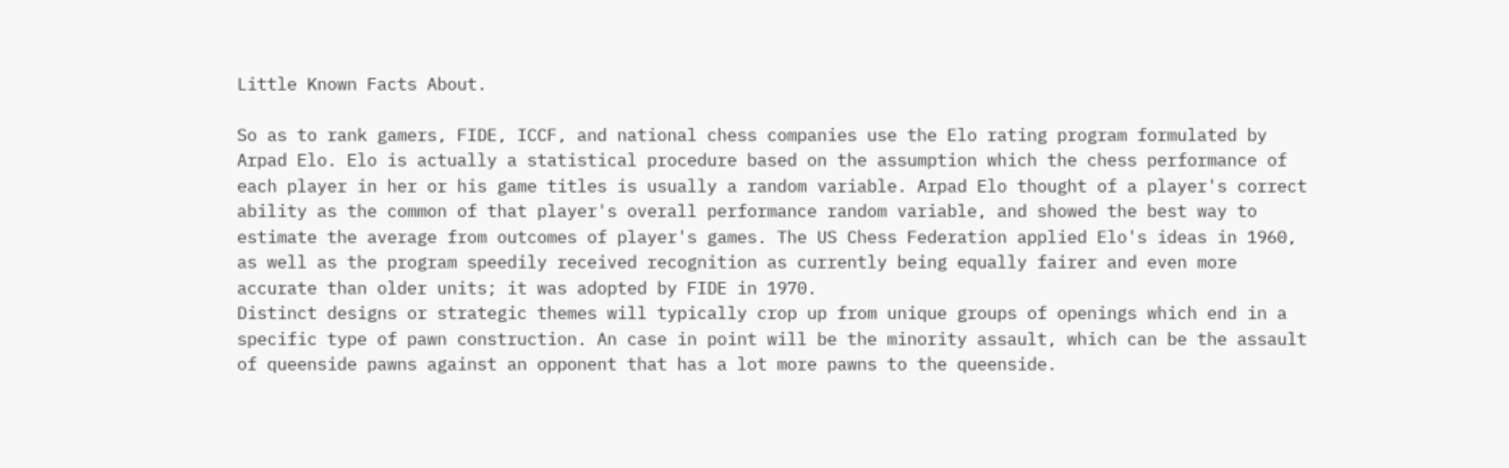Little Known Facts About.

So as to rank gamers, FIDE, ICCF, and national chess companies use the Elo rating program formulated by Arpad Elo. Elo is actually a statistical procedure based on the assumption which the chess performance of each player in her or his game titles is usually a random variable. Arpad Elo thought of a player's correct ability as the common of that player's overall performance random variable, and showed the best way to estimate the average from outcomes of player's games. The US Chess Federation applied Elo's ideas in 1960, as well as the program speedily received recognition as currently being equally fairer and even more accurate than older units; it was adopted by FIDE in 1970.
Distinct designs or strategic themes will typically crop up from unique groups of openings which end in a specific type of pawn construction. An case in point will be the minority assault, which can be the assault of queenside pawns against an opponent that has a lot more pawns to the queenside.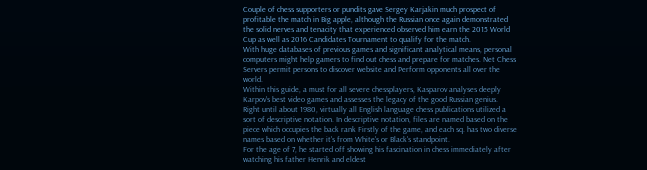Couple of chess supporters or pundits gave Sergey Karjakin much prospect of profitable the match in Big apple, although the Russian once again demonstrated the solid nerves and tenacity that experienced observed him earn the 2015 World Cup as well as 2016 Candidates Tournament to qualify for the match.
With huge databases of previous games and significant analytical means, personal computers might help gamers to find out chess and prepare for matches. Net Chess Servers permit persons to discover website and Perform opponents all over the world.
Within this guide, a must for all severe chessplayers, Kasparov analyses deeply Karpov's best video games and assesses the legacy of the good Russian genius.
Right until about 1980, virtually all English language chess publications utilized a sort of descriptive notation. In descriptive notation, files are named based on the piece which occupies the back rank Firstly of the game, and each sq. has two diverse names based on whether it's from White's or Black's standpoint.
For the age of 7, he started off showing his fascination in chess immediately after watching his father Henrik and eldest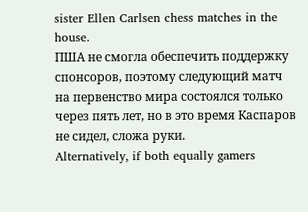sister Ellen Carlsen chess matches in the house.
ПША не смогла обеспечить поддержку спонсоров, поэтому следующий матч на первенство мира состоялся только через пять лет, но в это время Каспаров не сидел, сложа руки.
Alternatively, if both equally gamers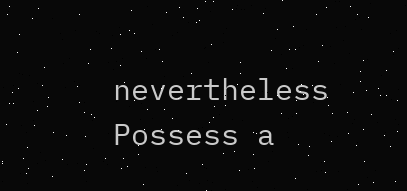nevertheless Possess a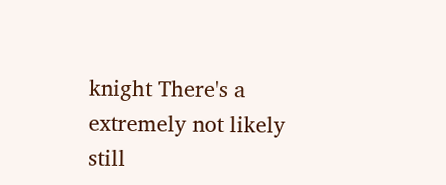knight There's a extremely not likely still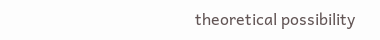theoretical possibility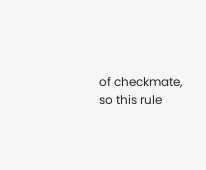of checkmate, so this rule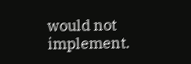would not implement.